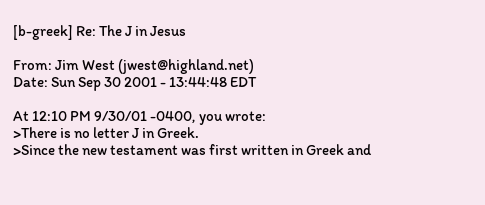[b-greek] Re: The J in Jesus

From: Jim West (jwest@highland.net)
Date: Sun Sep 30 2001 - 13:44:48 EDT

At 12:10 PM 9/30/01 -0400, you wrote:
>There is no letter J in Greek.
>Since the new testament was first written in Greek and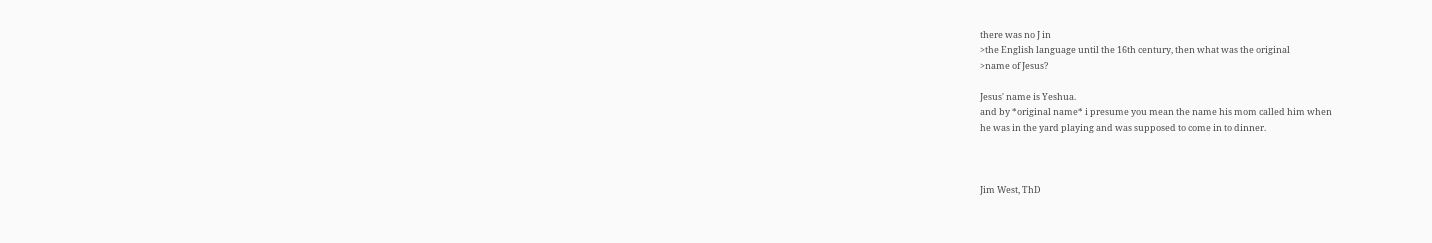there was no J in
>the English language until the 16th century, then what was the original
>name of Jesus?

Jesus' name is Yeshua.
and by *original name* i presume you mean the name his mom called him when
he was in the yard playing and was supposed to come in to dinner.



Jim West, ThD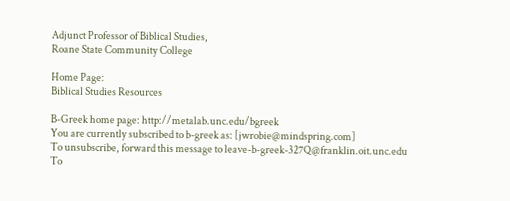Adjunct Professor of Biblical Studies,
Roane State Community College

Home Page:
Biblical Studies Resources

B-Greek home page: http://metalab.unc.edu/bgreek
You are currently subscribed to b-greek as: [jwrobie@mindspring.com]
To unsubscribe, forward this message to leave-b-greek-327Q@franklin.oit.unc.edu
To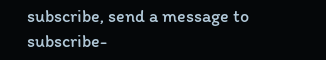subscribe, send a message to subscribe-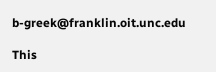b-greek@franklin.oit.unc.edu

This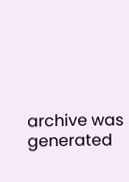archive was generated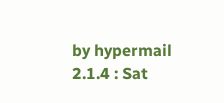by hypermail 2.1.4 : Sat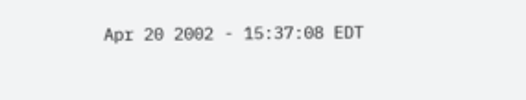Apr 20 2002 - 15:37:08 EDT